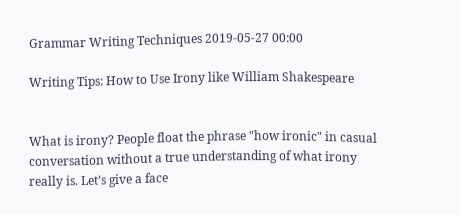Grammar Writing Techniques 2019-05-27 00:00

Writing Tips: How to Use Irony like William Shakespeare


What is irony? People float the phrase "how ironic" in casual conversation without a true understanding of what irony really is. Let’s give a face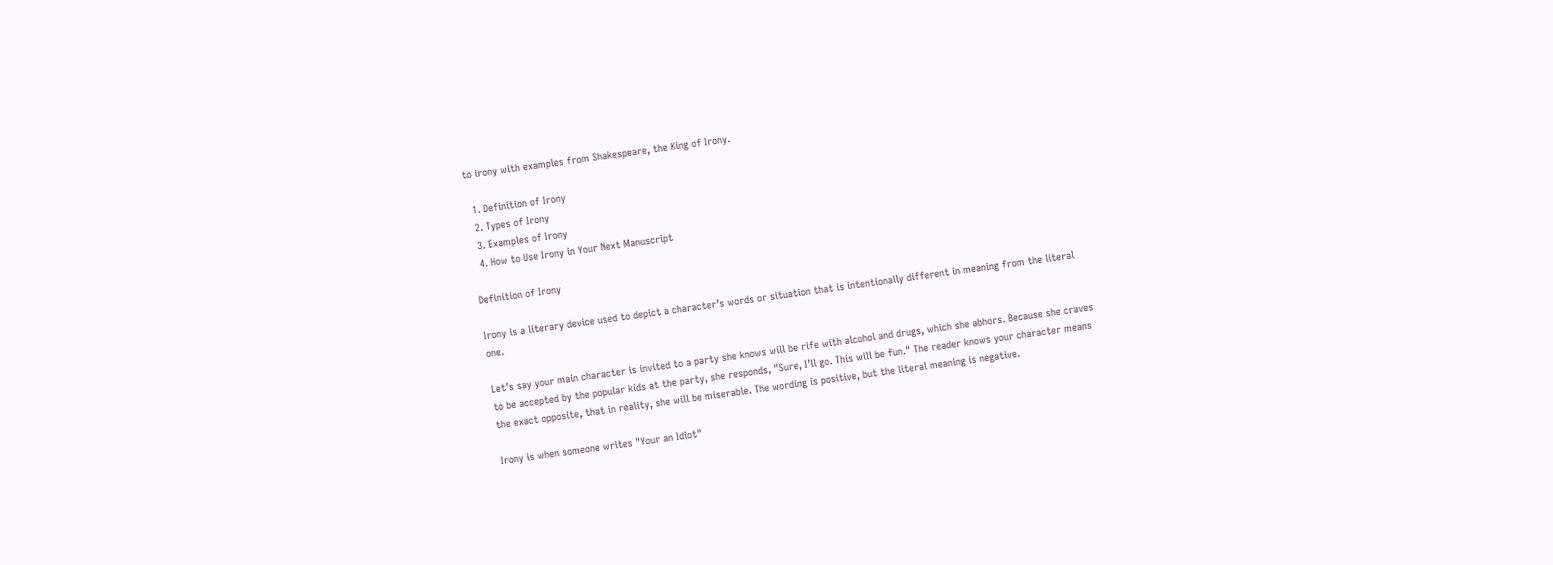to irony with examples from Shakespeare, the King of Irony.

  1. Definition of Irony
  2. Types of Irony
  3. Examples of Irony
  4. How to Use Irony in Your Next Manuscript

Definition of Irony

Irony is a literary device used to depict a character’s words or situation that is intentionally different in meaning from the literal one.

Let’s say your main character is invited to a party she knows will be rife with alcohol and drugs, which she abhors. Because she craves to be accepted by the popular kids at the party, she responds, "Sure, I’ll go. This will be fun." The reader knows your character means the exact opposite, that in reality, she will be miserable. The wording is positive, but the literal meaning is negative.

Irony is when someone writes "Your an Idiot"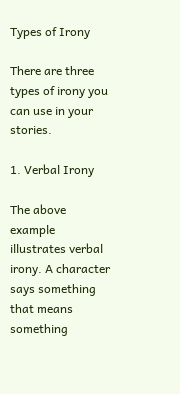Types of Irony

There are three types of irony you can use in your stories.

1. Verbal Irony

The above example illustrates verbal irony. A character says something that means something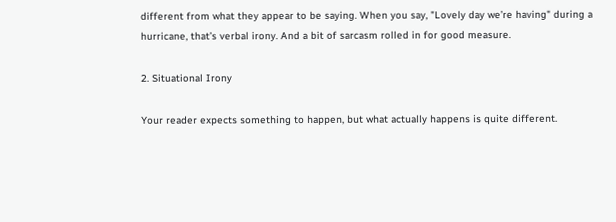different from what they appear to be saying. When you say, "Lovely day we’re having" during a hurricane, that’s verbal irony. And a bit of sarcasm rolled in for good measure.

2. Situational Irony

Your reader expects something to happen, but what actually happens is quite different.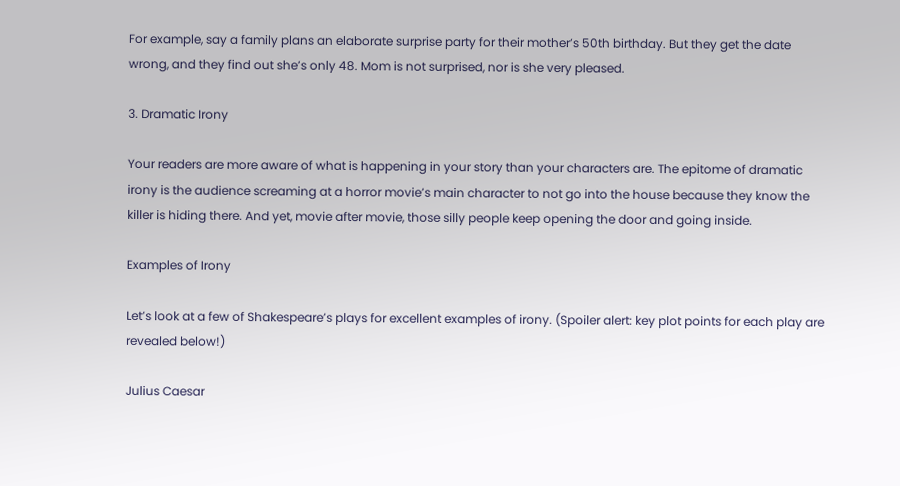For example, say a family plans an elaborate surprise party for their mother’s 50th birthday. But they get the date wrong, and they find out she’s only 48. Mom is not surprised, nor is she very pleased.

3. Dramatic Irony

Your readers are more aware of what is happening in your story than your characters are. The epitome of dramatic irony is the audience screaming at a horror movie’s main character to not go into the house because they know the killer is hiding there. And yet, movie after movie, those silly people keep opening the door and going inside.

Examples of Irony

Let’s look at a few of Shakespeare’s plays for excellent examples of irony. (Spoiler alert: key plot points for each play are revealed below!)

Julius Caesar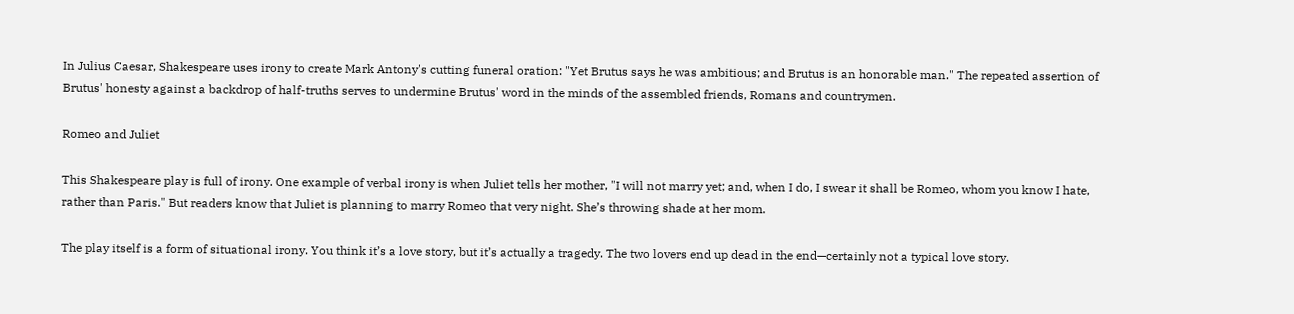In Julius Caesar, Shakespeare uses irony to create Mark Antony's cutting funeral oration: "Yet Brutus says he was ambitious; and Brutus is an honorable man." The repeated assertion of Brutus' honesty against a backdrop of half-truths serves to undermine Brutus' word in the minds of the assembled friends, Romans and countrymen.

Romeo and Juliet

This Shakespeare play is full of irony. One example of verbal irony is when Juliet tells her mother, "I will not marry yet; and, when I do, I swear it shall be Romeo, whom you know I hate, rather than Paris." But readers know that Juliet is planning to marry Romeo that very night. She’s throwing shade at her mom.

The play itself is a form of situational irony. You think it’s a love story, but it’s actually a tragedy. The two lovers end up dead in the end—certainly not a typical love story.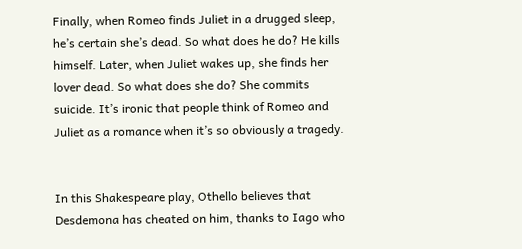Finally, when Romeo finds Juliet in a drugged sleep, he’s certain she’s dead. So what does he do? He kills himself. Later, when Juliet wakes up, she finds her lover dead. So what does she do? She commits suicide. It’s ironic that people think of Romeo and Juliet as a romance when it’s so obviously a tragedy.


In this Shakespeare play, Othello believes that Desdemona has cheated on him, thanks to Iago who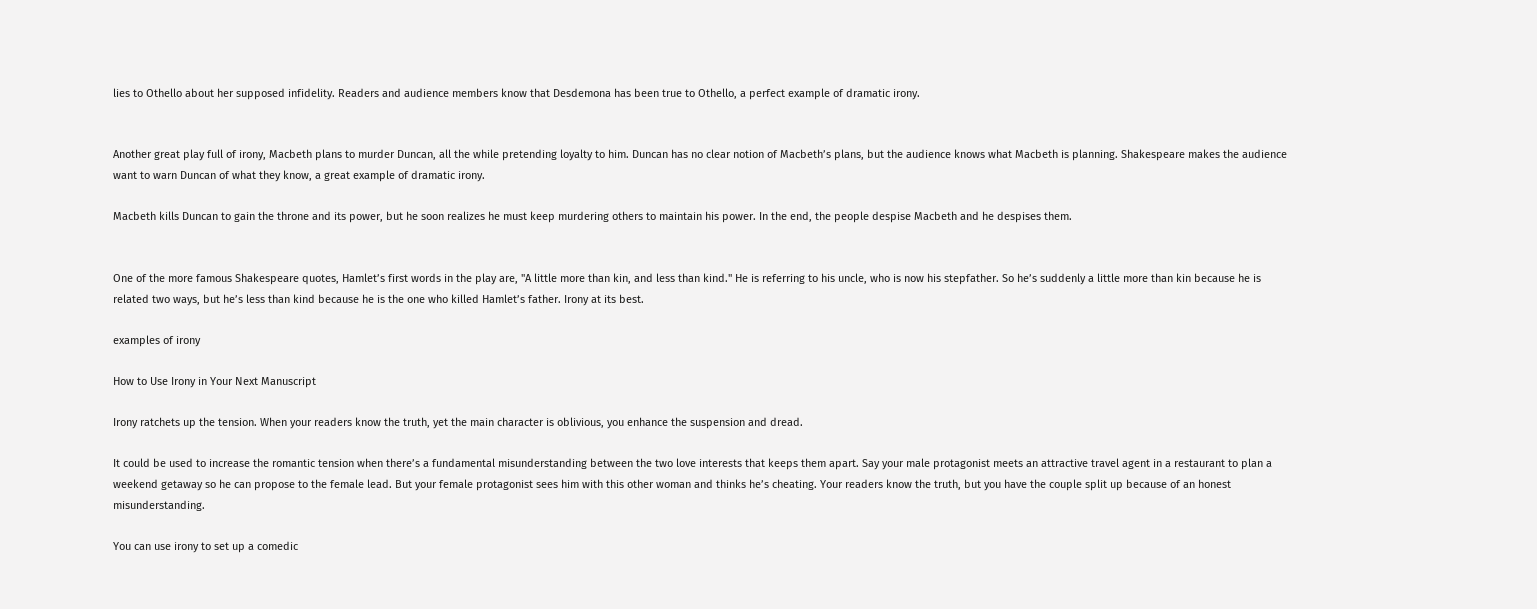lies to Othello about her supposed infidelity. Readers and audience members know that Desdemona has been true to Othello, a perfect example of dramatic irony.


Another great play full of irony, Macbeth plans to murder Duncan, all the while pretending loyalty to him. Duncan has no clear notion of Macbeth’s plans, but the audience knows what Macbeth is planning. Shakespeare makes the audience want to warn Duncan of what they know, a great example of dramatic irony.

Macbeth kills Duncan to gain the throne and its power, but he soon realizes he must keep murdering others to maintain his power. In the end, the people despise Macbeth and he despises them.


One of the more famous Shakespeare quotes, Hamlet’s first words in the play are, "A little more than kin, and less than kind." He is referring to his uncle, who is now his stepfather. So he’s suddenly a little more than kin because he is related two ways, but he’s less than kind because he is the one who killed Hamlet’s father. Irony at its best.

examples of irony

How to Use Irony in Your Next Manuscript

Irony ratchets up the tension. When your readers know the truth, yet the main character is oblivious, you enhance the suspension and dread.

It could be used to increase the romantic tension when there’s a fundamental misunderstanding between the two love interests that keeps them apart. Say your male protagonist meets an attractive travel agent in a restaurant to plan a weekend getaway so he can propose to the female lead. But your female protagonist sees him with this other woman and thinks he’s cheating. Your readers know the truth, but you have the couple split up because of an honest misunderstanding.

You can use irony to set up a comedic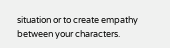situation or to create empathy between your characters.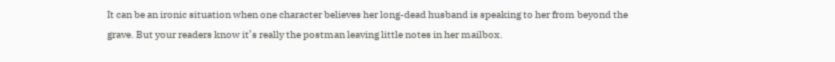It can be an ironic situation when one character believes her long-dead husband is speaking to her from beyond the grave. But your readers know it’s really the postman leaving little notes in her mailbox.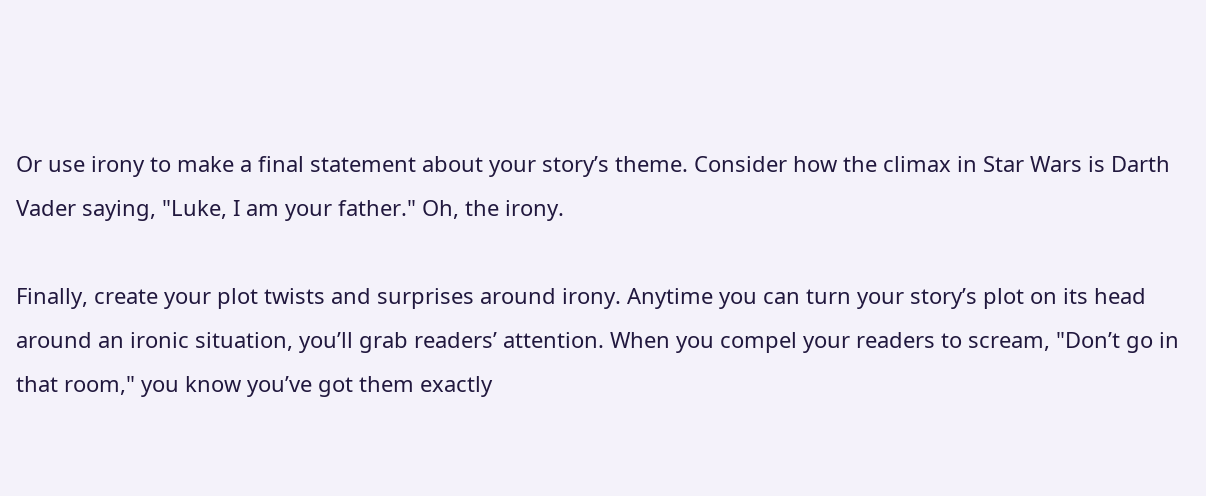Or use irony to make a final statement about your story’s theme. Consider how the climax in Star Wars is Darth Vader saying, "Luke, I am your father." Oh, the irony.

Finally, create your plot twists and surprises around irony. Anytime you can turn your story’s plot on its head around an ironic situation, you’ll grab readers’ attention. When you compel your readers to scream, "Don’t go in that room," you know you’ve got them exactly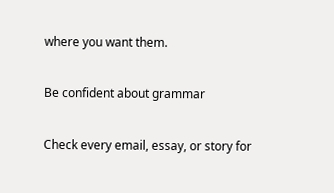where you want them.

Be confident about grammar

Check every email, essay, or story for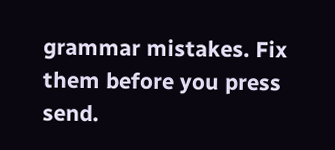grammar mistakes. Fix them before you press send.